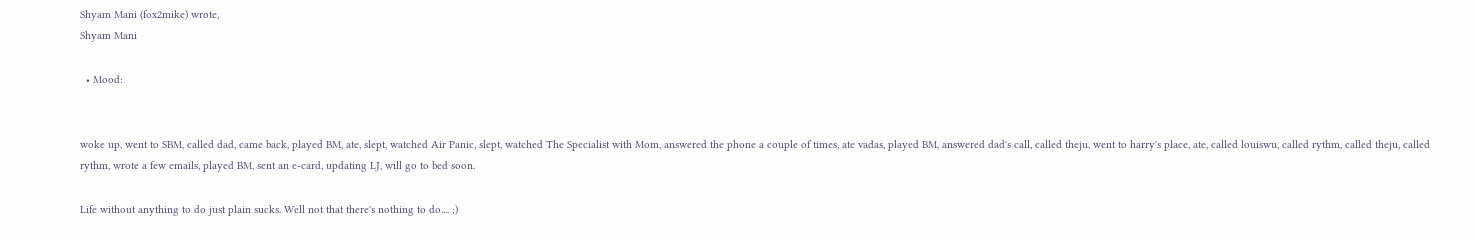Shyam Mani (fox2mike) wrote,
Shyam Mani

  • Mood:


woke up, went to SBM, called dad, came back, played BM, ate, slept, watched Air Panic, slept, watched The Specialist with Mom, answered the phone a couple of times, ate vadas, played BM, answered dad's call, called theju, went to harry's place, ate, called louiswu, called rythm, called theju, called rythm, wrote a few emails, played BM, sent an e-card, updating LJ, will go to bed soon.

Life without anything to do just plain sucks. Well not that there's nothing to do.... ;)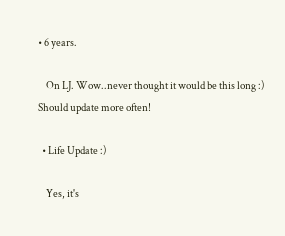• 6 years.

    On LJ. Wow..never thought it would be this long :) Should update more often!

  • Life Update :)

    Yes, it's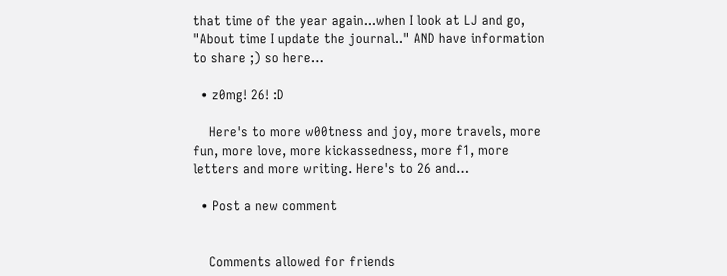that time of the year again...when I look at LJ and go, "About time I update the journal.." AND have information to share ;) so here…

  • z0mg! 26! :D

    Here's to more w00tness and joy, more travels, more fun, more love, more kickassedness, more f1, more letters and more writing. Here's to 26 and…

  • Post a new comment


    Comments allowed for friends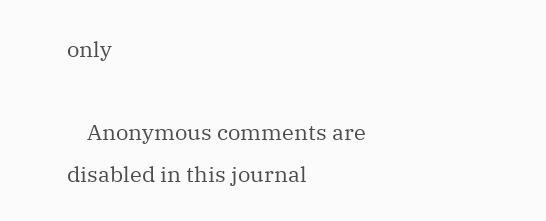only

    Anonymous comments are disabled in this journal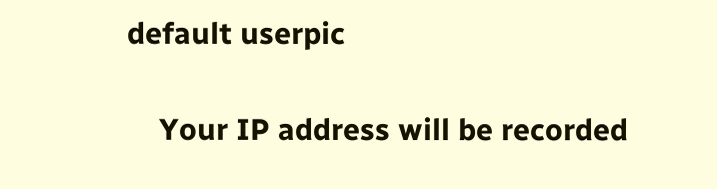default userpic

    Your IP address will be recorded